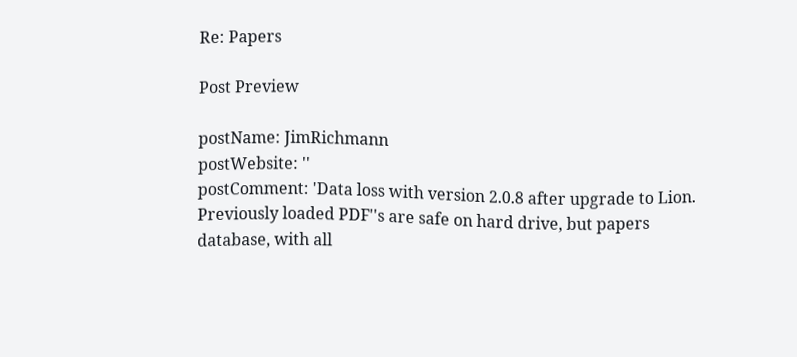Re: Papers

Post Preview

postName: JimRichmann
postWebsite: ''
postComment: 'Data loss with version 2.0.8 after upgrade to Lion. Previously loaded PDF''s are safe on hard drive, but papers database, with all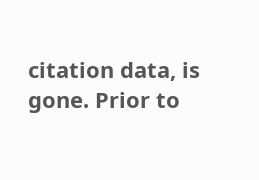citation data, is gone. Prior to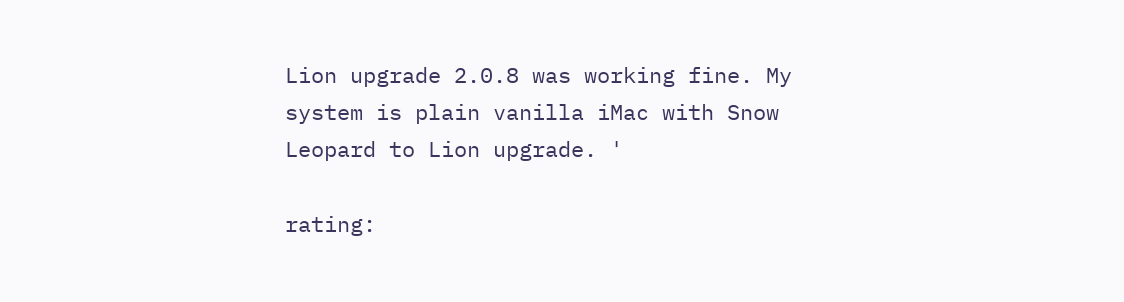Lion upgrade 2.0.8 was working fine. My system is plain vanilla iMac with Snow Leopard to Lion upgrade. '

rating: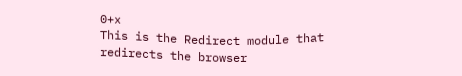0+x
This is the Redirect module that redirects the browser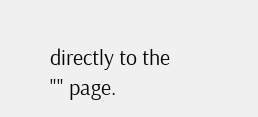directly to the "" page.